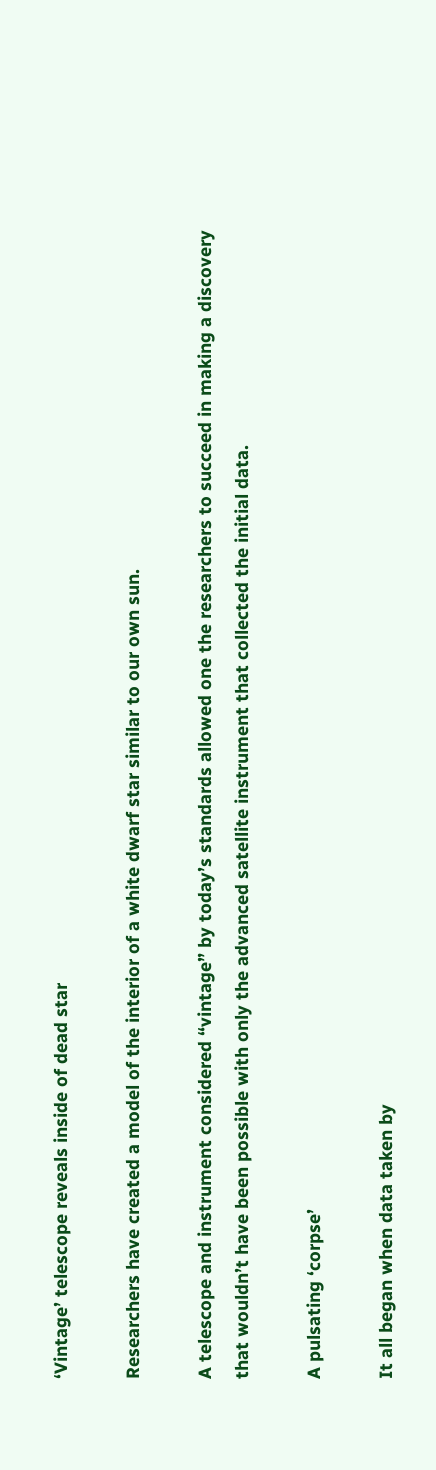‘Vintage’ telescope reveals inside of dead star

Researchers have created a model of the interior of a white dwarf star similar to our own sun.

A telescope and instrument considered “vintage” by today’s standards allowed one the researchers to succeed in making a discovery that wouldn’t have been possible with only the advanced satellite instrument that collected the initial data.

A pulsating ‘corpse’

It all began when data taken by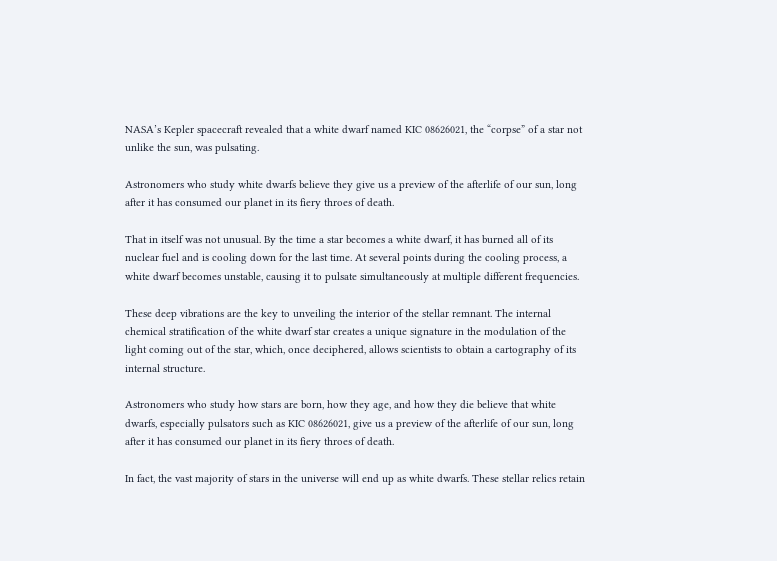NASA’s Kepler spacecraft revealed that a white dwarf named KIC 08626021, the “corpse” of a star not unlike the sun, was pulsating.

Astronomers who study white dwarfs believe they give us a preview of the afterlife of our sun, long after it has consumed our planet in its fiery throes of death.

That in itself was not unusual. By the time a star becomes a white dwarf, it has burned all of its nuclear fuel and is cooling down for the last time. At several points during the cooling process, a white dwarf becomes unstable, causing it to pulsate simultaneously at multiple different frequencies.

These deep vibrations are the key to unveiling the interior of the stellar remnant. The internal chemical stratification of the white dwarf star creates a unique signature in the modulation of the light coming out of the star, which, once deciphered, allows scientists to obtain a cartography of its internal structure.

Astronomers who study how stars are born, how they age, and how they die believe that white dwarfs, especially pulsators such as KIC 08626021, give us a preview of the afterlife of our sun, long after it has consumed our planet in its fiery throes of death.

In fact, the vast majority of stars in the universe will end up as white dwarfs. These stellar relics retain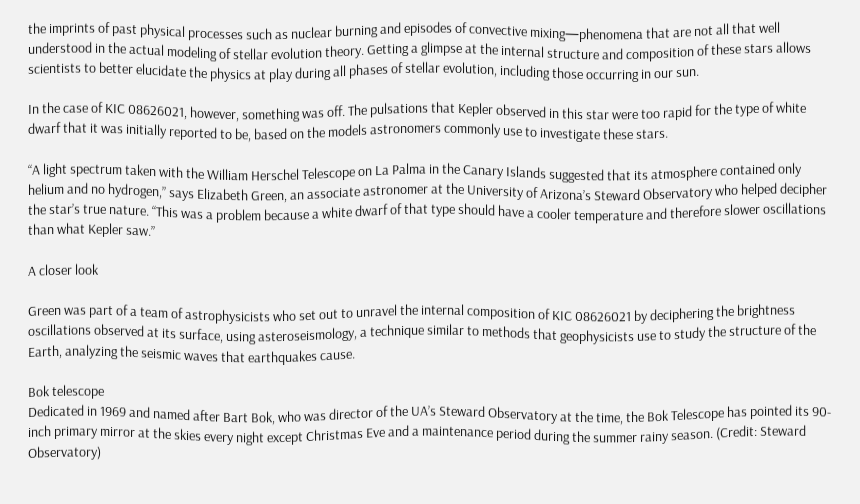the imprints of past physical processes such as nuclear burning and episodes of convective mixing—phenomena that are not all that well understood in the actual modeling of stellar evolution theory. Getting a glimpse at the internal structure and composition of these stars allows scientists to better elucidate the physics at play during all phases of stellar evolution, including those occurring in our sun.

In the case of KIC 08626021, however, something was off. The pulsations that Kepler observed in this star were too rapid for the type of white dwarf that it was initially reported to be, based on the models astronomers commonly use to investigate these stars.

“A light spectrum taken with the William Herschel Telescope on La Palma in the Canary Islands suggested that its atmosphere contained only helium and no hydrogen,” says Elizabeth Green, an associate astronomer at the University of Arizona’s Steward Observatory who helped decipher the star’s true nature. “This was a problem because a white dwarf of that type should have a cooler temperature and therefore slower oscillations than what Kepler saw.”

A closer look

Green was part of a team of astrophysicists who set out to unravel the internal composition of KIC 08626021 by deciphering the brightness oscillations observed at its surface, using asteroseismology, a technique similar to methods that geophysicists use to study the structure of the Earth, analyzing the seismic waves that earthquakes cause.

Bok telescope
Dedicated in 1969 and named after Bart Bok, who was director of the UA’s Steward Observatory at the time, the Bok Telescope has pointed its 90-inch primary mirror at the skies every night except Christmas Eve and a maintenance period during the summer rainy season. (Credit: Steward Observatory)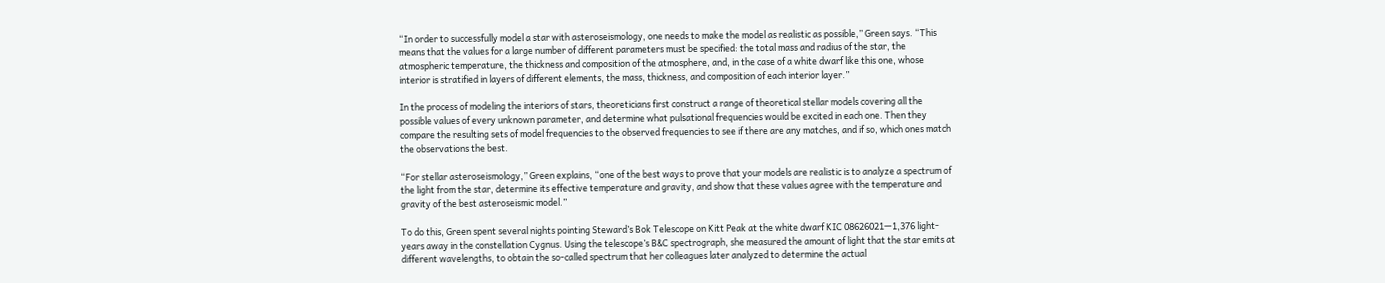“In order to successfully model a star with asteroseismology, one needs to make the model as realistic as possible,” Green says. “This means that the values for a large number of different parameters must be specified: the total mass and radius of the star, the atmospheric temperature, the thickness and composition of the atmosphere, and, in the case of a white dwarf like this one, whose interior is stratified in layers of different elements, the mass, thickness, and composition of each interior layer.”

In the process of modeling the interiors of stars, theoreticians first construct a range of theoretical stellar models covering all the possible values of every unknown parameter, and determine what pulsational frequencies would be excited in each one. Then they compare the resulting sets of model frequencies to the observed frequencies to see if there are any matches, and if so, which ones match the observations the best.

“For stellar asteroseismology,” Green explains, “one of the best ways to prove that your models are realistic is to analyze a spectrum of the light from the star, determine its effective temperature and gravity, and show that these values agree with the temperature and gravity of the best asteroseismic model.”

To do this, Green spent several nights pointing Steward’s Bok Telescope on Kitt Peak at the white dwarf KIC 08626021—1,376 light-years away in the constellation Cygnus. Using the telescope’s B&C spectrograph, she measured the amount of light that the star emits at different wavelengths, to obtain the so-called spectrum that her colleagues later analyzed to determine the actual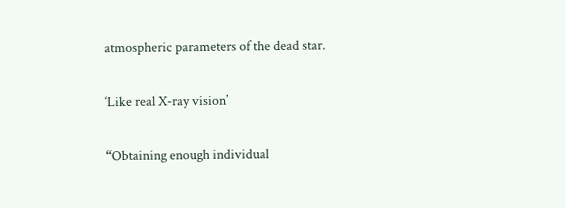atmospheric parameters of the dead star.

‘Like real X-ray vision’

“Obtaining enough individual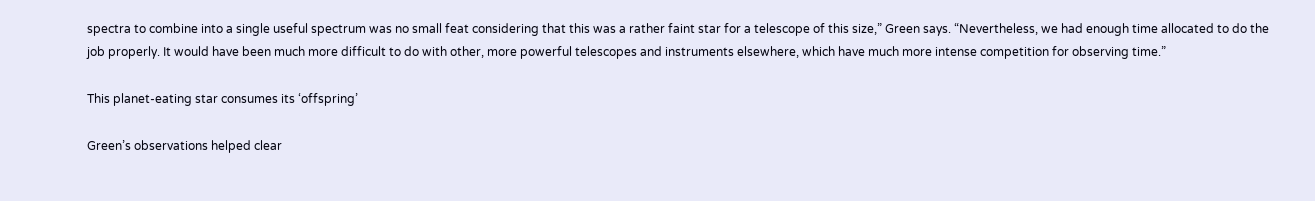spectra to combine into a single useful spectrum was no small feat considering that this was a rather faint star for a telescope of this size,” Green says. “Nevertheless, we had enough time allocated to do the job properly. It would have been much more difficult to do with other, more powerful telescopes and instruments elsewhere, which have much more intense competition for observing time.”

This planet-eating star consumes its ‘offspring’

Green’s observations helped clear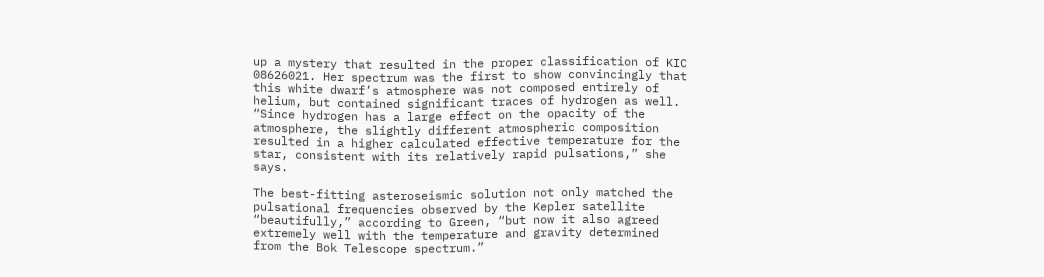up a mystery that resulted in the proper classification of KIC 08626021. Her spectrum was the first to show convincingly that this white dwarf’s atmosphere was not composed entirely of helium, but contained significant traces of hydrogen as well. “Since hydrogen has a large effect on the opacity of the atmosphere, the slightly different atmospheric composition resulted in a higher calculated effective temperature for the star, consistent with its relatively rapid pulsations,” she says.

The best-fitting asteroseismic solution not only matched the pulsational frequencies observed by the Kepler satellite “beautifully,” according to Green, “but now it also agreed extremely well with the temperature and gravity determined from the Bok Telescope spectrum.”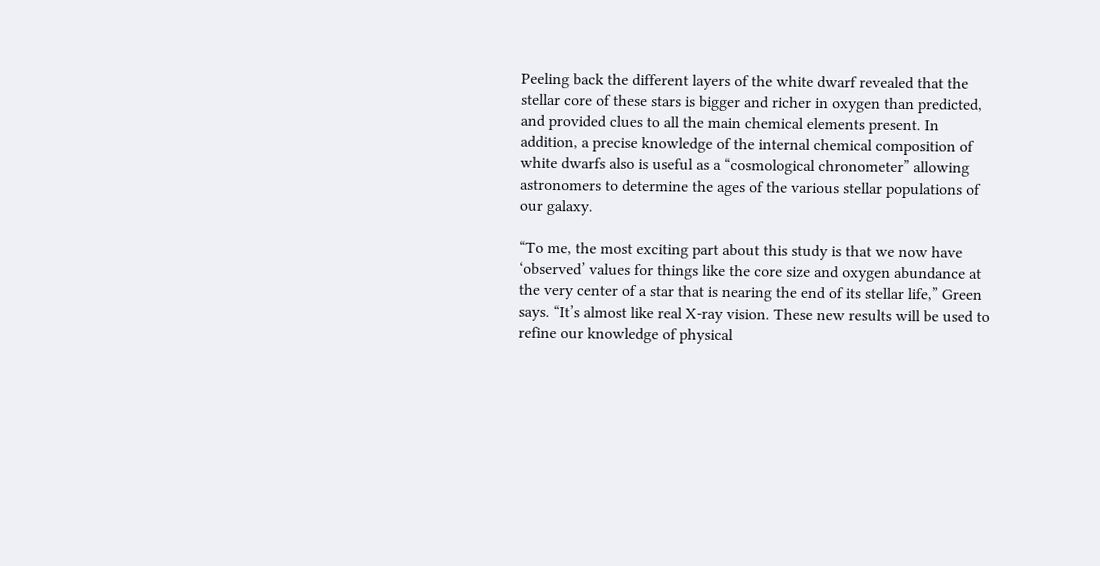Peeling back the different layers of the white dwarf revealed that the stellar core of these stars is bigger and richer in oxygen than predicted, and provided clues to all the main chemical elements present. In addition, a precise knowledge of the internal chemical composition of white dwarfs also is useful as a “cosmological chronometer” allowing astronomers to determine the ages of the various stellar populations of our galaxy.

“To me, the most exciting part about this study is that we now have ‘observed’ values for things like the core size and oxygen abundance at the very center of a star that is nearing the end of its stellar life,” Green says. “It’s almost like real X-ray vision. These new results will be used to refine our knowledge of physical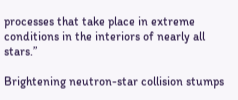processes that take place in extreme conditions in the interiors of nearly all stars.”

Brightening neutron-star collision stumps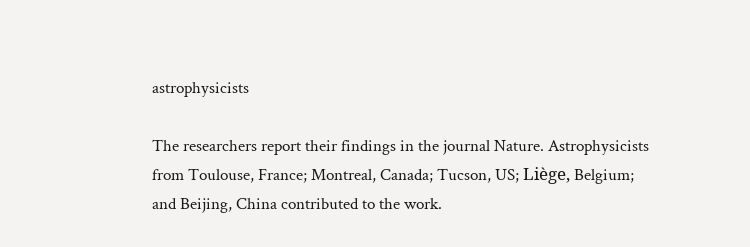astrophysicists

The researchers report their findings in the journal Nature. Astrophysicists from Toulouse, France; Montreal, Canada; Tucson, US; Liège, Belgium; and Beijing, China contributed to the work.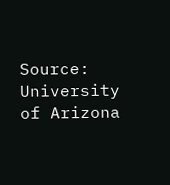Source: University of Arizona